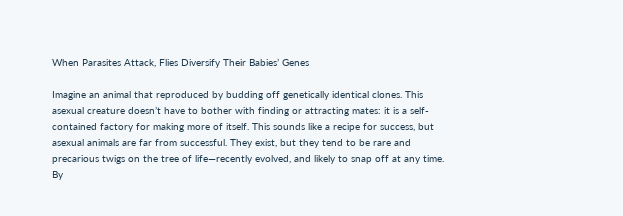When Parasites Attack, Flies Diversify Their Babies’ Genes

Imagine an animal that reproduced by budding off genetically identical clones. This asexual creature doesn’t have to bother with finding or attracting mates: it is a self-contained factory for making more of itself. This sounds like a recipe for success, but asexual animals are far from successful. They exist, but they tend to be rare and precarious twigs on the tree of life—recently evolved, and likely to snap off at any time. By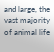and large, the vast majority of animal life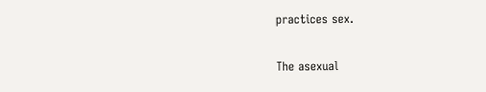practices sex.

The asexual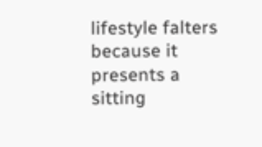lifestyle falters because it presents a sitting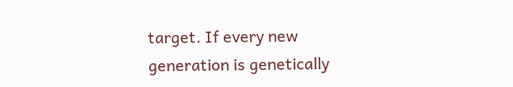target. If every new generation is genetically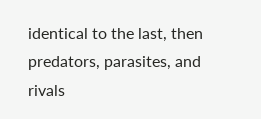identical to the last, then predators, parasites, and rivals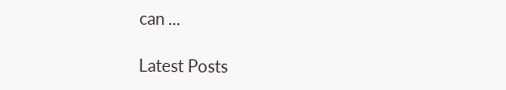can ...

Latest Posts